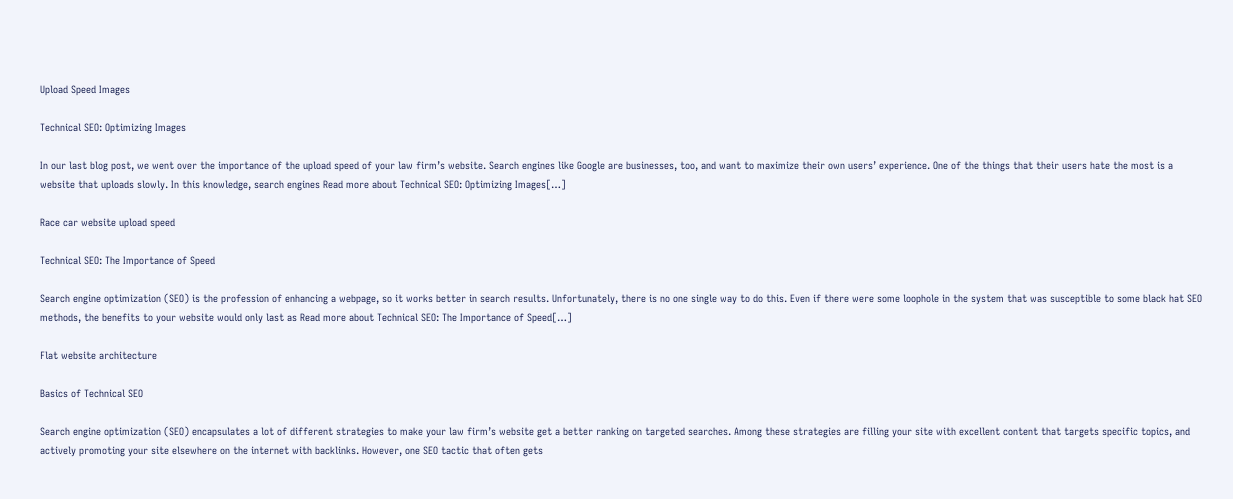Upload Speed Images

Technical SEO: Optimizing Images

In our last blog post, we went over the importance of the upload speed of your law firm’s website. Search engines like Google are businesses, too, and want to maximize their own users’ experience. One of the things that their users hate the most is a website that uploads slowly. In this knowledge, search engines Read more about Technical SEO: Optimizing Images[…]

Race car website upload speed

Technical SEO: The Importance of Speed

Search engine optimization (SEO) is the profession of enhancing a webpage, so it works better in search results. Unfortunately, there is no one single way to do this. Even if there were some loophole in the system that was susceptible to some black hat SEO methods, the benefits to your website would only last as Read more about Technical SEO: The Importance of Speed[…]

Flat website architecture

Basics of Technical SEO

Search engine optimization (SEO) encapsulates a lot of different strategies to make your law firm’s website get a better ranking on targeted searches. Among these strategies are filling your site with excellent content that targets specific topics, and actively promoting your site elsewhere on the internet with backlinks. However, one SEO tactic that often gets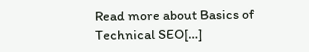Read more about Basics of Technical SEO[…]